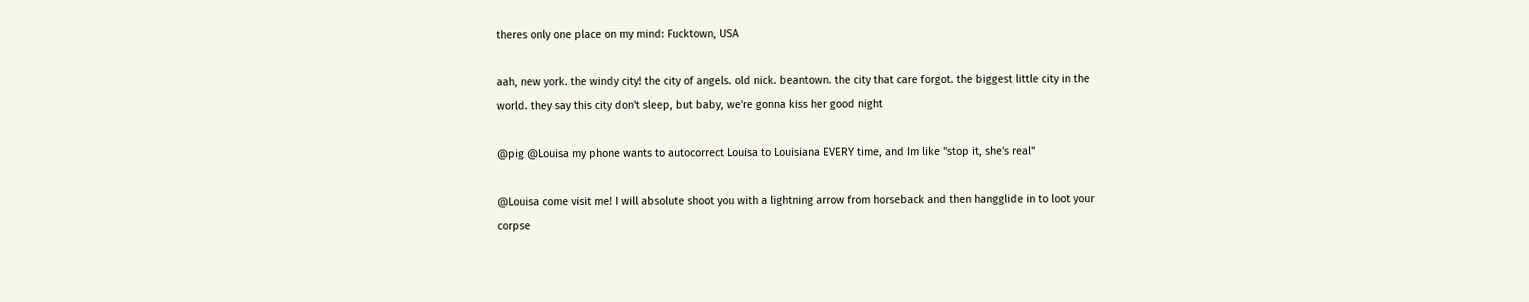theres only one place on my mind: Fucktown, USA

aah, new york. the windy city! the city of angels. old nick. beantown. the city that care forgot. the biggest little city in the world. they say this city don't sleep, but baby, we're gonna kiss her good night

@pig @Louisa my phone wants to autocorrect Louisa to Louisiana EVERY time, and Im like "stop it, she's real"

@Louisa come visit me! I will absolute shoot you with a lightning arrow from horseback and then hangglide in to loot your corpse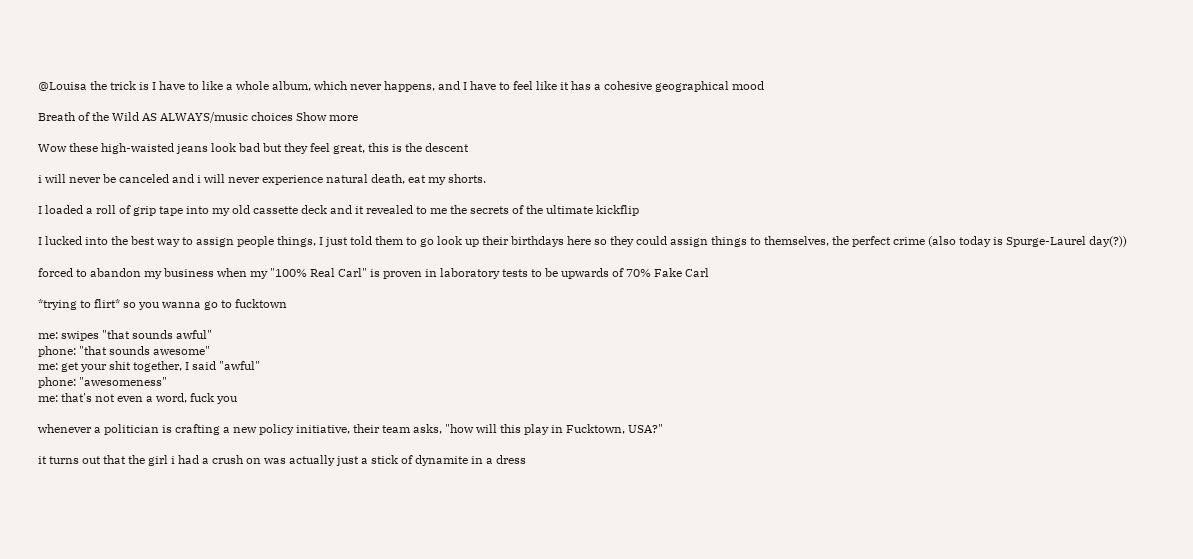@Louisa the trick is I have to like a whole album, which never happens, and I have to feel like it has a cohesive geographical mood

Breath of the Wild AS ALWAYS/music choices Show more

Wow these high-waisted jeans look bad but they feel great, this is the descent

i will never be canceled and i will never experience natural death, eat my shorts.

I loaded a roll of grip tape into my old cassette deck and it revealed to me the secrets of the ultimate kickflip

I lucked into the best way to assign people things, I just told them to go look up their birthdays here so they could assign things to themselves, the perfect crime (also today is Spurge-Laurel day(?))

forced to abandon my business when my "100% Real Carl" is proven in laboratory tests to be upwards of 70% Fake Carl

*trying to flirt* so you wanna go to fucktown

me: swipes "that sounds awful"
phone: "that sounds awesome"
me: get your shit together, I said "awful"
phone: "awesomeness"
me: that's not even a word, fuck you

whenever a politician is crafting a new policy initiative, their team asks, "how will this play in Fucktown, USA?"

it turns out that the girl i had a crush on was actually just a stick of dynamite in a dress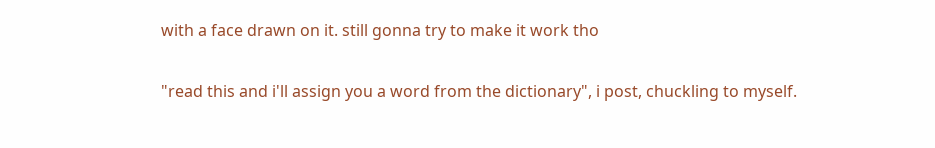with a face drawn on it. still gonna try to make it work tho

"read this and i'll assign you a word from the dictionary", i post, chuckling to myself.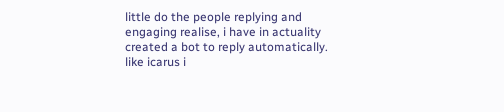little do the people replying and engaging realise, i have in actuality created a bot to reply automatically. like icarus i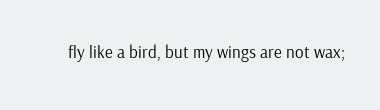fly like a bird, but my wings are not wax;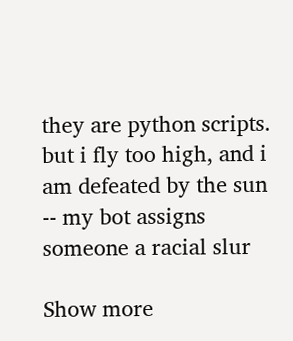they are python scripts. but i fly too high, and i am defeated by the sun -- my bot assigns someone a racial slur

Show more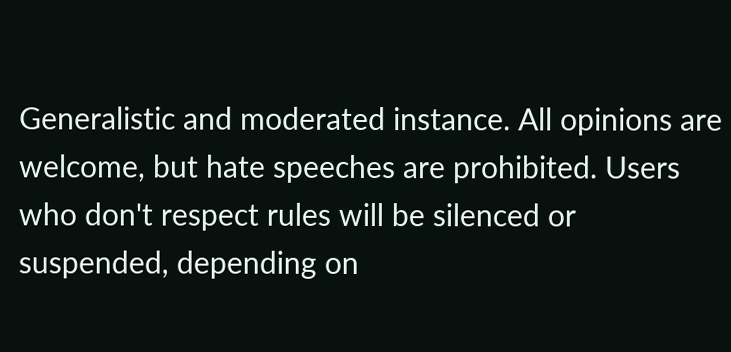Generalistic and moderated instance. All opinions are welcome, but hate speeches are prohibited. Users who don't respect rules will be silenced or suspended, depending on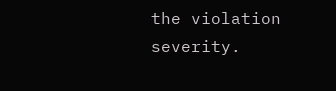the violation severity.